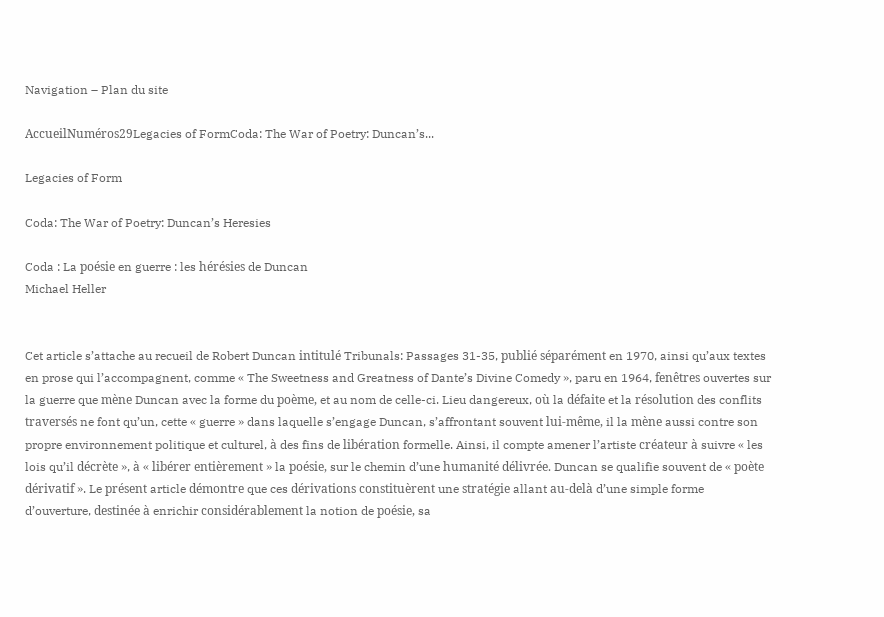Navigation – Plan du site

AccueilNuméros29Legacies of FormCoda: The War of Poetry: Duncan’s...

Legacies of Form

Coda: The War of Poetry: Duncan’s Heresies

Coda : La poésie en guerre : les hérésies de Duncan
Michael Heller


Cet article s’attache au recueil de Robert Duncan intitulé Tribunals: Passages 31-35, publié séparément en 1970, ainsi qu’aux textes en prose qui l’accompagnent, comme « The Sweetness and Greatness of Dante’s Divine Comedy », paru en 1964, fenêtres ouvertes sur la guerre que mène Duncan avec la forme du poème, et au nom de celle-ci. Lieu dangereux, où la défaite et la résolution des conflits traversés ne font qu’un, cette « guerre » dans laquelle s’engage Duncan, s’affrontant souvent lui-même, il la mène aussi contre son propre environnement politique et culturel, à des fins de libération formelle. Ainsi, il compte amener l’artiste créateur à suivre « les lois qu’il décrète », à « libérer entièrement » la poésie, sur le chemin d’une humanité délivrée. Duncan se qualifie souvent de « poète dérivatif ». Le présent article démontre que ces dérivations constituèrent une stratégie allant au-delà d’une simple forme d’ouverture, destinée à enrichir considérablement la notion de poésie, sa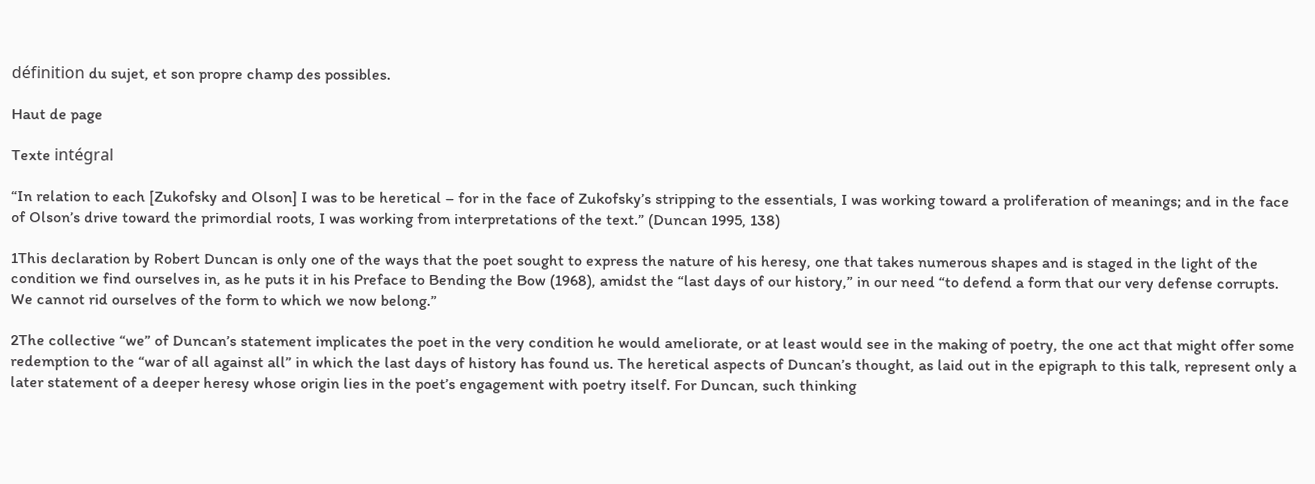définition du sujet, et son propre champ des possibles.

Haut de page

Texte intégral

“In relation to each [Zukofsky and Olson] I was to be heretical – for in the face of Zukofsky’s stripping to the essentials, I was working toward a proliferation of meanings; and in the face of Olson’s drive toward the primordial roots, I was working from interpretations of the text.” (Duncan 1995, 138)

1This declaration by Robert Duncan is only one of the ways that the poet sought to express the nature of his heresy, one that takes numerous shapes and is staged in the light of the condition we find ourselves in, as he puts it in his Preface to Bending the Bow (1968), amidst the “last days of our history,” in our need “to defend a form that our very defense corrupts. We cannot rid ourselves of the form to which we now belong.”

2The collective “we” of Duncan’s statement implicates the poet in the very condition he would ameliorate, or at least would see in the making of poetry, the one act that might offer some redemption to the “war of all against all” in which the last days of history has found us. The heretical aspects of Duncan’s thought, as laid out in the epigraph to this talk, represent only a later statement of a deeper heresy whose origin lies in the poet’s engagement with poetry itself. For Duncan, such thinking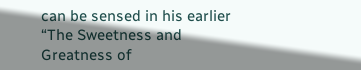can be sensed in his earlier “The Sweetness and Greatness of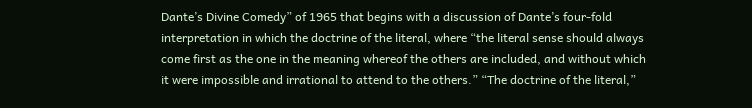Dante’s Divine Comedy” of 1965 that begins with a discussion of Dante’s four-fold interpretation in which the doctrine of the literal, where “the literal sense should always come first as the one in the meaning whereof the others are included, and without which it were impossible and irrational to attend to the others.” “The doctrine of the literal,”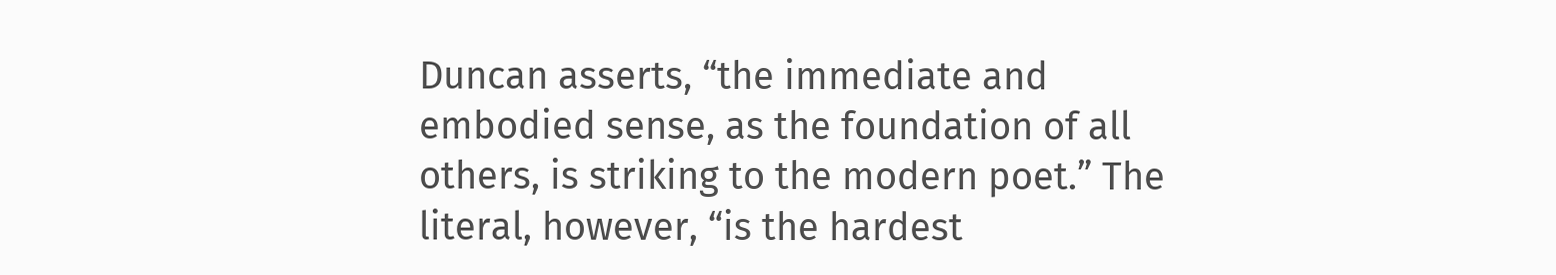Duncan asserts, “the immediate and embodied sense, as the foundation of all others, is striking to the modern poet.” The literal, however, “is the hardest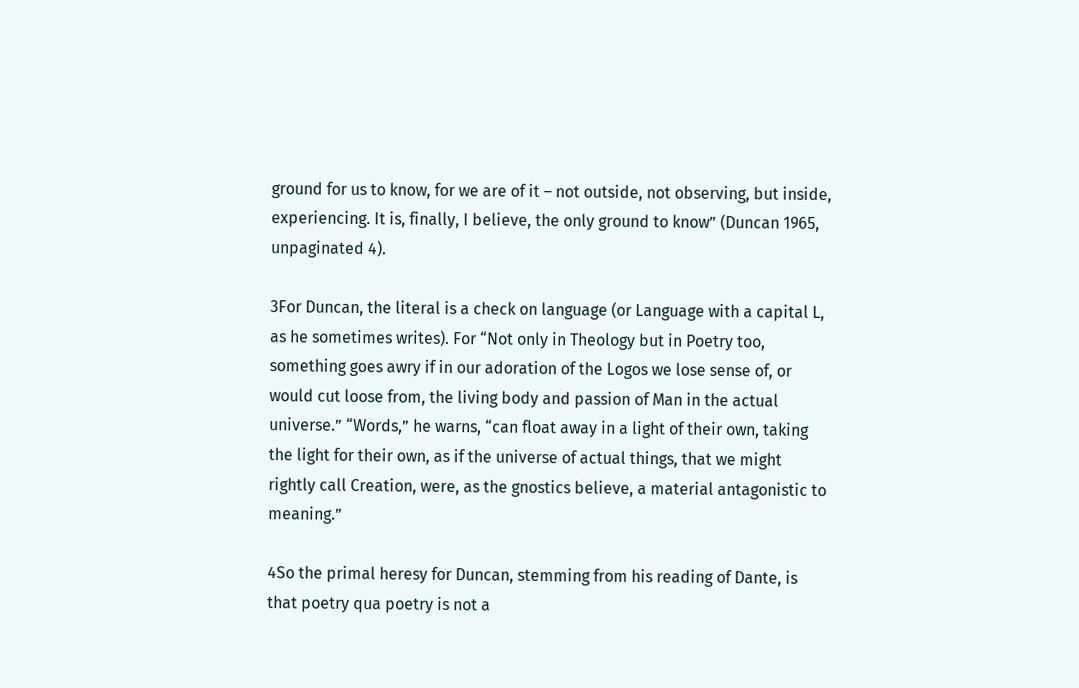ground for us to know, for we are of it – not outside, not observing, but inside, experiencing. It is, finally, I believe, the only ground to know” (Duncan 1965, unpaginated 4).

3For Duncan, the literal is a check on language (or Language with a capital L, as he sometimes writes). For “Not only in Theology but in Poetry too, something goes awry if in our adoration of the Logos we lose sense of, or would cut loose from, the living body and passion of Man in the actual universe.” “Words,” he warns, “can float away in a light of their own, taking the light for their own, as if the universe of actual things, that we might rightly call Creation, were, as the gnostics believe, a material antagonistic to meaning.”

4So the primal heresy for Duncan, stemming from his reading of Dante, is that poetry qua poetry is not a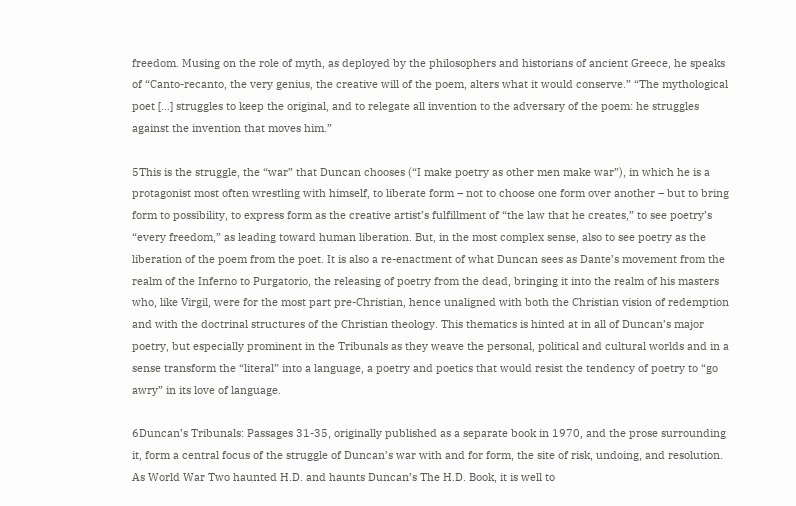freedom. Musing on the role of myth, as deployed by the philosophers and historians of ancient Greece, he speaks of “Canto-recanto, the very genius, the creative will of the poem, alters what it would conserve.” “The mythological poet […] struggles to keep the original, and to relegate all invention to the adversary of the poem: he struggles against the invention that moves him.”

5This is the struggle, the “war” that Duncan chooses (“I make poetry as other men make war”), in which he is a protagonist most often wrestling with himself, to liberate form – not to choose one form over another – but to bring form to possibility, to express form as the creative artist’s fulfillment of “the law that he creates,” to see poetry’s “every freedom,” as leading toward human liberation. But, in the most complex sense, also to see poetry as the liberation of the poem from the poet. It is also a re-enactment of what Duncan sees as Dante’s movement from the realm of the Inferno to Purgatorio, the releasing of poetry from the dead, bringing it into the realm of his masters who, like Virgil, were for the most part pre-Christian, hence unaligned with both the Christian vision of redemption and with the doctrinal structures of the Christian theology. This thematics is hinted at in all of Duncan’s major poetry, but especially prominent in the Tribunals as they weave the personal, political and cultural worlds and in a sense transform the “literal” into a language, a poetry and poetics that would resist the tendency of poetry to “go awry” in its love of language.

6Duncan’s Tribunals: Passages 31-35, originally published as a separate book in 1970, and the prose surrounding it, form a central focus of the struggle of Duncan’s war with and for form, the site of risk, undoing, and resolution. As World War Two haunted H.D. and haunts Duncan’s The H.D. Book, it is well to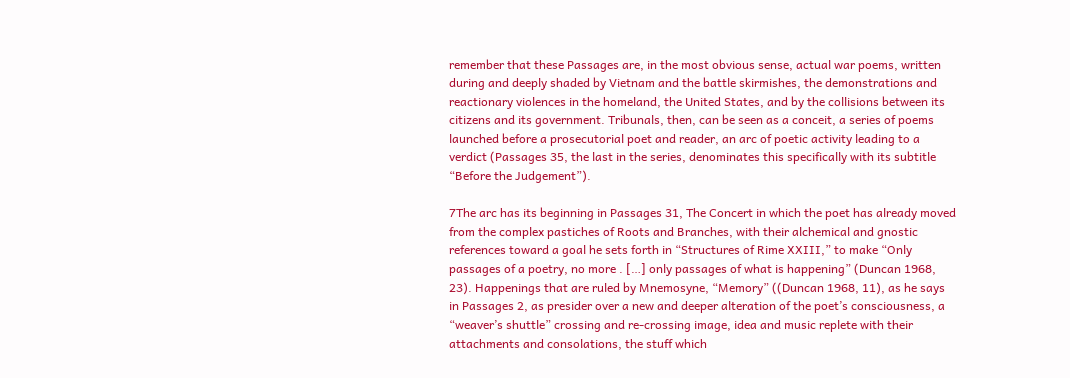remember that these Passages are, in the most obvious sense, actual war poems, written during and deeply shaded by Vietnam and the battle skirmishes, the demonstrations and reactionary violences in the homeland, the United States, and by the collisions between its citizens and its government. Tribunals, then, can be seen as a conceit, a series of poems launched before a prosecutorial poet and reader, an arc of poetic activity leading to a verdict (Passages 35, the last in the series, denominates this specifically with its subtitle “Before the Judgement”).

7The arc has its beginning in Passages 31, The Concert in which the poet has already moved from the complex pastiches of Roots and Branches, with their alchemical and gnostic references toward a goal he sets forth in “Structures of Rime XXIII,” to make “Only passages of a poetry, no more . […] only passages of what is happening” (Duncan 1968, 23). Happenings that are ruled by Mnemosyne, “Memory” ((Duncan 1968, 11), as he says in Passages 2, as presider over a new and deeper alteration of the poet’s consciousness, a “weaver’s shuttle” crossing and re-crossing image, idea and music replete with their attachments and consolations, the stuff which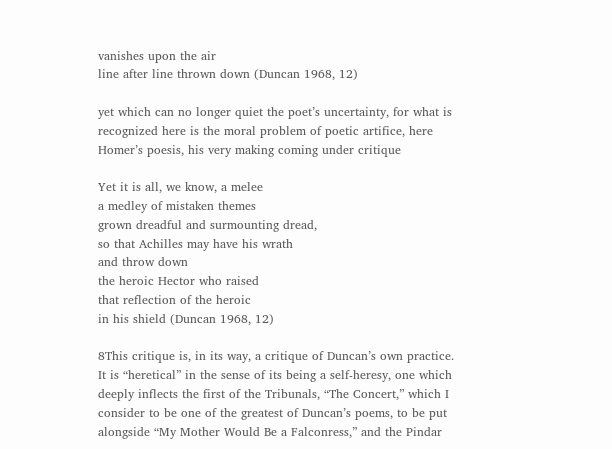vanishes upon the air
line after line thrown down (Duncan 1968, 12)

yet which can no longer quiet the poet’s uncertainty, for what is recognized here is the moral problem of poetic artifice, here Homer’s poesis, his very making coming under critique

Yet it is all, we know, a melee
a medley of mistaken themes
grown dreadful and surmounting dread,
so that Achilles may have his wrath
and throw down
the heroic Hector who raised
that reflection of the heroic
in his shield (Duncan 1968, 12)

8This critique is, in its way, a critique of Duncan’s own practice. It is “heretical” in the sense of its being a self-heresy, one which deeply inflects the first of the Tribunals, “The Concert,” which I consider to be one of the greatest of Duncan’s poems, to be put alongside “My Mother Would Be a Falconress,” and the Pindar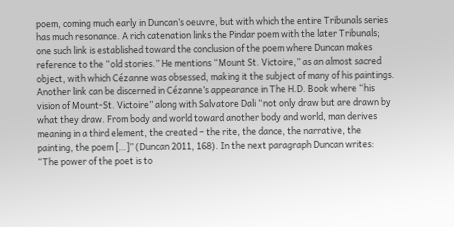poem, coming much early in Duncan’s oeuvre, but with which the entire Tribunals series has much resonance. A rich catenation links the Pindar poem with the later Tribunals; one such link is established toward the conclusion of the poem where Duncan makes reference to the “old stories.” He mentions “Mount St. Victoire,” as an almost sacred object, with which Cézanne was obsessed, making it the subject of many of his paintings. Another link can be discerned in Cézanne’s appearance in The H.D. Book where “his vision of Mount-St. Victoire” along with Salvatore Dali “not only draw but are drawn by what they draw. From body and world toward another body and world, man derives meaning in a third element, the created – the rite, the dance, the narrative, the painting, the poem […]” (Duncan 2011, 168). In the next paragraph Duncan writes: “The power of the poet is to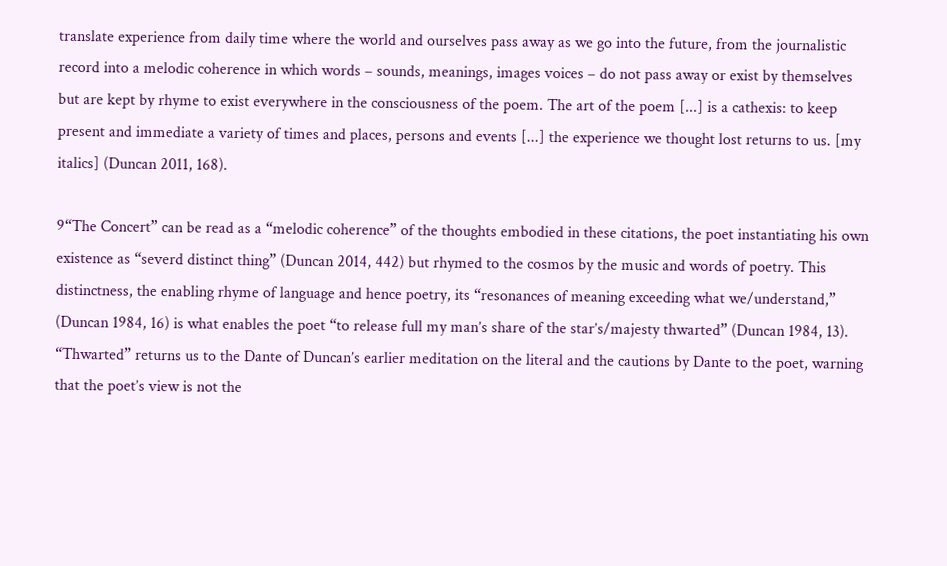translate experience from daily time where the world and ourselves pass away as we go into the future, from the journalistic record into a melodic coherence in which words – sounds, meanings, images voices – do not pass away or exist by themselves but are kept by rhyme to exist everywhere in the consciousness of the poem. The art of the poem [...] is a cathexis: to keep present and immediate a variety of times and places, persons and events [...] the experience we thought lost returns to us. [my italics] (Duncan 2011, 168).

9“The Concert” can be read as a “melodic coherence” of the thoughts embodied in these citations, the poet instantiating his own existence as “severd distinct thing” (Duncan 2014, 442) but rhymed to the cosmos by the music and words of poetry. This distinctness, the enabling rhyme of language and hence poetry, its “resonances of meaning exceeding what we/understand,” (Duncan 1984, 16) is what enables the poet “to release full my man’s share of the star’s/majesty thwarted” (Duncan 1984, 13). “Thwarted” returns us to the Dante of Duncan’s earlier meditation on the literal and the cautions by Dante to the poet, warning that the poet’s view is not the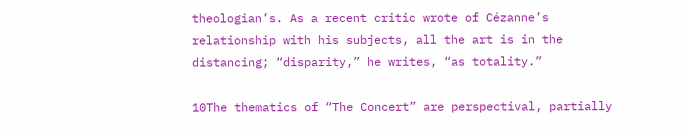theologian’s. As a recent critic wrote of Cézanne’s relationship with his subjects, all the art is in the distancing; “disparity,” he writes, “as totality.”

10The thematics of “The Concert” are perspectival, partially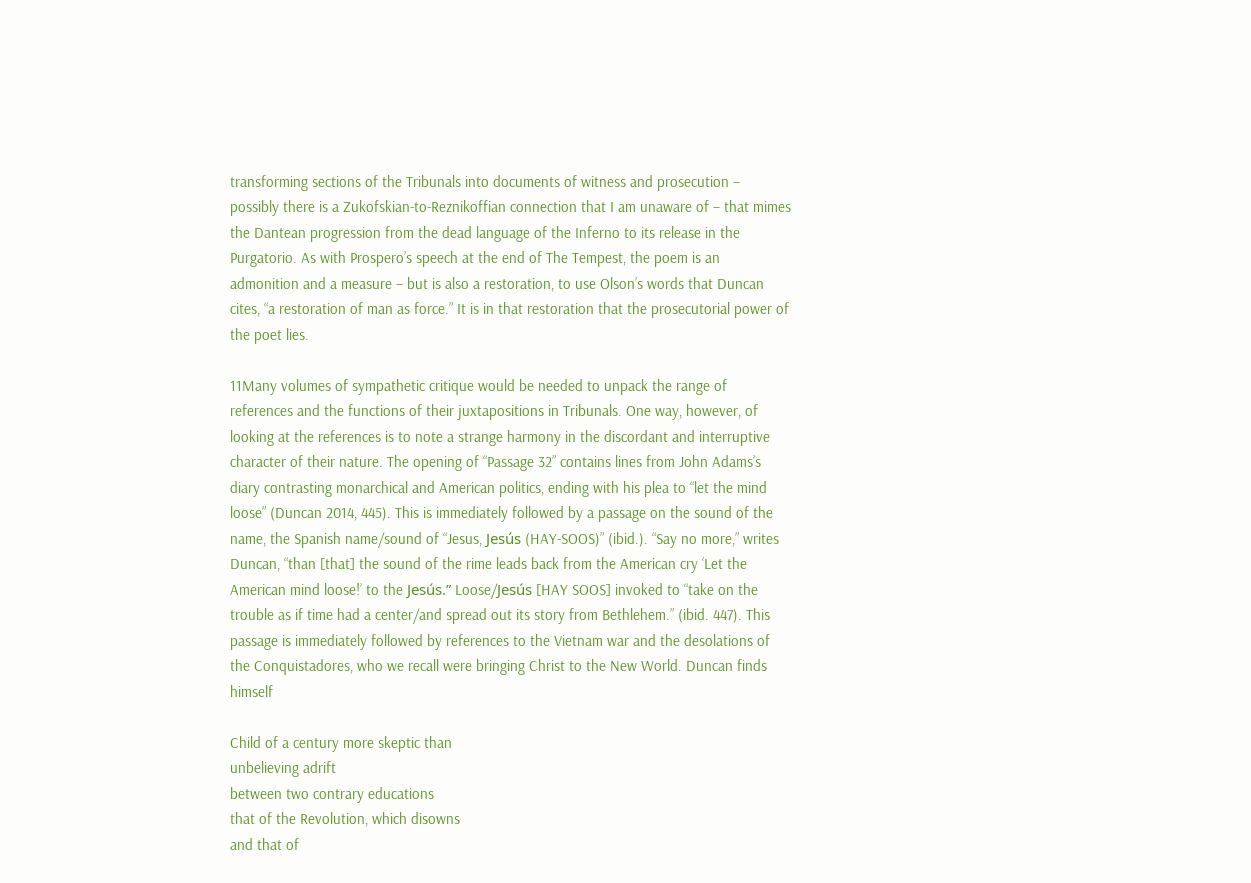transforming sections of the Tribunals into documents of witness and prosecution – possibly there is a Zukofskian-to-Reznikoffian connection that I am unaware of – that mimes the Dantean progression from the dead language of the Inferno to its release in the Purgatorio. As with Prospero’s speech at the end of The Tempest, the poem is an admonition and a measure – but is also a restoration, to use Olson’s words that Duncan cites, “a restoration of man as force.” It is in that restoration that the prosecutorial power of the poet lies.

11Many volumes of sympathetic critique would be needed to unpack the range of references and the functions of their juxtapositions in Tribunals. One way, however, of looking at the references is to note a strange harmony in the discordant and interruptive character of their nature. The opening of “Passage 32” contains lines from John Adams’s diary contrasting monarchical and American politics, ending with his plea to “let the mind loose” (Duncan 2014, 445). This is immediately followed by a passage on the sound of the name, the Spanish name/sound of “Jesus, Jesús (HAY-SOOS)” (ibid.). “Say no more,” writes Duncan, “than [that] the sound of the rime leads back from the American cry ‘Let the American mind loose!’ to the Jesús.” Loose/Jesús [HAY SOOS] invoked to “take on the trouble as if time had a center/and spread out its story from Bethlehem.” (ibid. 447). This passage is immediately followed by references to the Vietnam war and the desolations of the Conquistadores, who we recall were bringing Christ to the New World. Duncan finds himself

Child of a century more skeptic than
unbelieving adrift
between two contrary educations
that of the Revolution, which disowns
and that of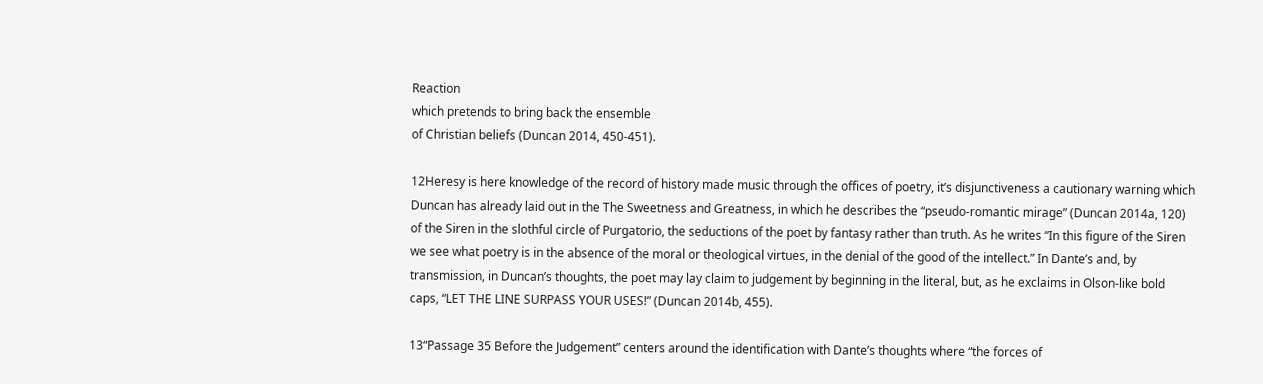Reaction
which pretends to bring back the ensemble
of Christian beliefs (Duncan 2014, 450-451).

12Heresy is here knowledge of the record of history made music through the offices of poetry, it’s disjunctiveness a cautionary warning which Duncan has already laid out in the The Sweetness and Greatness, in which he describes the “pseudo-romantic mirage” (Duncan 2014a, 120) of the Siren in the slothful circle of Purgatorio, the seductions of the poet by fantasy rather than truth. As he writes “In this figure of the Siren we see what poetry is in the absence of the moral or theological virtues, in the denial of the good of the intellect.” In Dante’s and, by transmission, in Duncan’s thoughts, the poet may lay claim to judgement by beginning in the literal, but, as he exclaims in Olson-like bold caps, “LET THE LINE SURPASS YOUR USES!” (Duncan 2014b, 455).

13“Passage 35 Before the Judgement” centers around the identification with Dante’s thoughts where “the forces of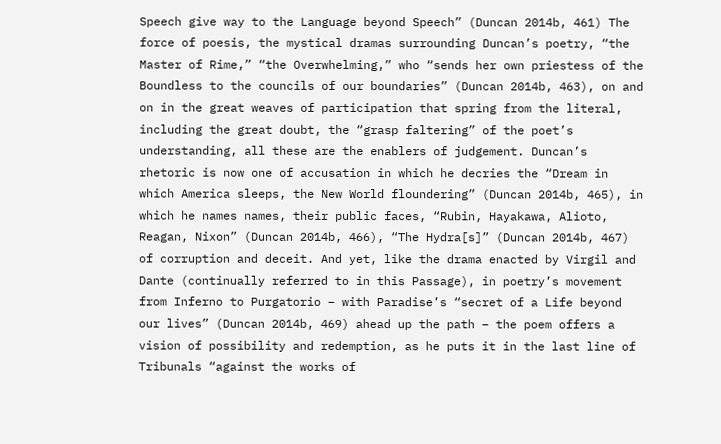Speech give way to the Language beyond Speech” (Duncan 2014b, 461) The force of poesis, the mystical dramas surrounding Duncan’s poetry, “the Master of Rime,” “the Overwhelming,” who “sends her own priestess of the Boundless to the councils of our boundaries” (Duncan 2014b, 463), on and on in the great weaves of participation that spring from the literal, including the great doubt, the “grasp faltering” of the poet’s understanding, all these are the enablers of judgement. Duncan’s rhetoric is now one of accusation in which he decries the “Dream in which America sleeps, the New World floundering” (Duncan 2014b, 465), in which he names names, their public faces, “Rubin, Hayakawa, Alioto, Reagan, Nixon” (Duncan 2014b, 466), “The Hydra[s]” (Duncan 2014b, 467) of corruption and deceit. And yet, like the drama enacted by Virgil and Dante (continually referred to in this Passage), in poetry’s movement from Inferno to Purgatorio – with Paradise’s “secret of a Life beyond our lives” (Duncan 2014b, 469) ahead up the path – the poem offers a vision of possibility and redemption, as he puts it in the last line of Tribunals “against the works of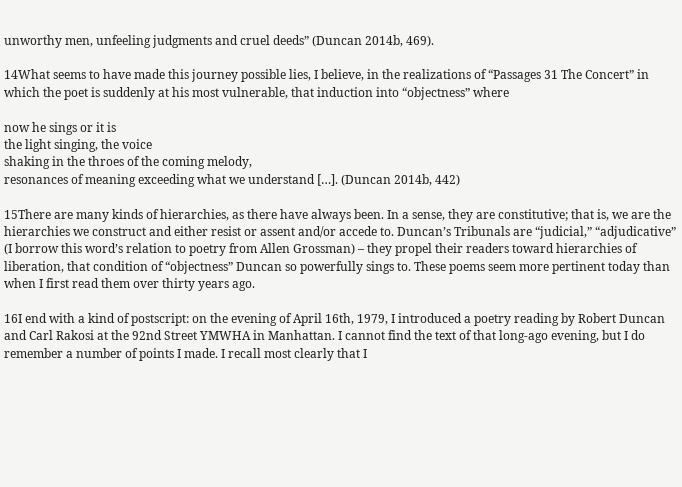unworthy men, unfeeling judgments and cruel deeds” (Duncan 2014b, 469).

14What seems to have made this journey possible lies, I believe, in the realizations of “Passages 31 The Concert” in which the poet is suddenly at his most vulnerable, that induction into “objectness” where

now he sings or it is
the light singing, the voice
shaking in the throes of the coming melody,
resonances of meaning exceeding what we understand […]. (Duncan 2014b, 442)

15There are many kinds of hierarchies, as there have always been. In a sense, they are constitutive; that is, we are the hierarchies we construct and either resist or assent and/or accede to. Duncan’s Tribunals are “judicial,” “adjudicative” (I borrow this word’s relation to poetry from Allen Grossman) – they propel their readers toward hierarchies of liberation, that condition of “objectness” Duncan so powerfully sings to. These poems seem more pertinent today than when I first read them over thirty years ago.

16I end with a kind of postscript: on the evening of April 16th, 1979, I introduced a poetry reading by Robert Duncan and Carl Rakosi at the 92nd Street YMWHA in Manhattan. I cannot find the text of that long-ago evening, but I do remember a number of points I made. I recall most clearly that I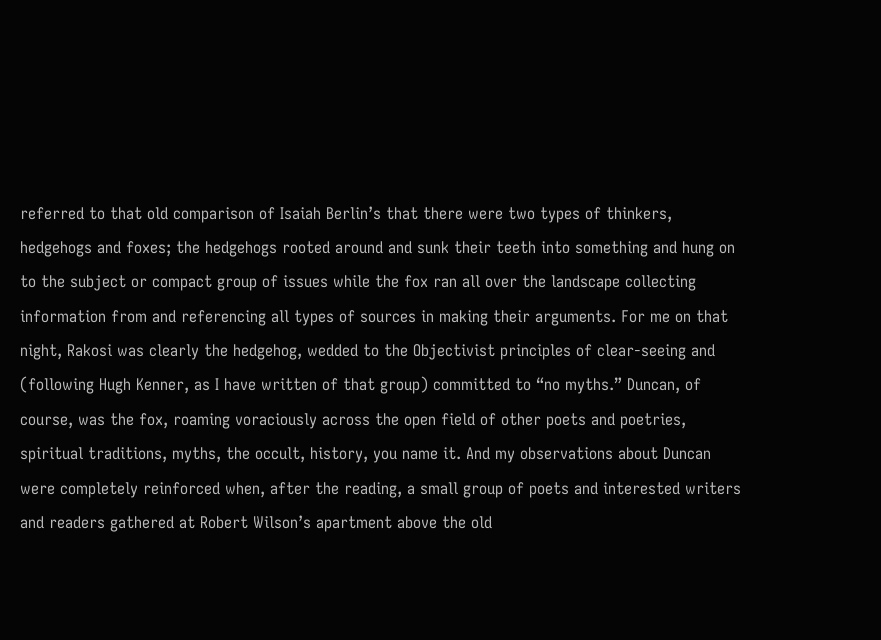referred to that old comparison of Isaiah Berlin’s that there were two types of thinkers, hedgehogs and foxes; the hedgehogs rooted around and sunk their teeth into something and hung on to the subject or compact group of issues while the fox ran all over the landscape collecting information from and referencing all types of sources in making their arguments. For me on that night, Rakosi was clearly the hedgehog, wedded to the Objectivist principles of clear-seeing and (following Hugh Kenner, as I have written of that group) committed to “no myths.” Duncan, of course, was the fox, roaming voraciously across the open field of other poets and poetries, spiritual traditions, myths, the occult, history, you name it. And my observations about Duncan were completely reinforced when, after the reading, a small group of poets and interested writers and readers gathered at Robert Wilson’s apartment above the old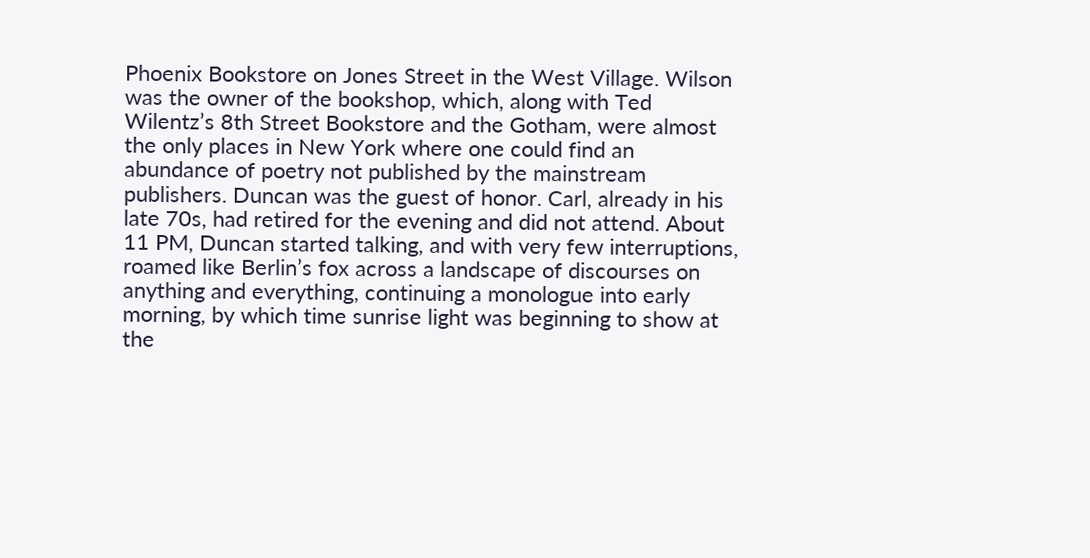Phoenix Bookstore on Jones Street in the West Village. Wilson was the owner of the bookshop, which, along with Ted Wilentz’s 8th Street Bookstore and the Gotham, were almost the only places in New York where one could find an abundance of poetry not published by the mainstream publishers. Duncan was the guest of honor. Carl, already in his late 70s, had retired for the evening and did not attend. About 11 PM, Duncan started talking, and with very few interruptions, roamed like Berlin’s fox across a landscape of discourses on anything and everything, continuing a monologue into early morning, by which time sunrise light was beginning to show at the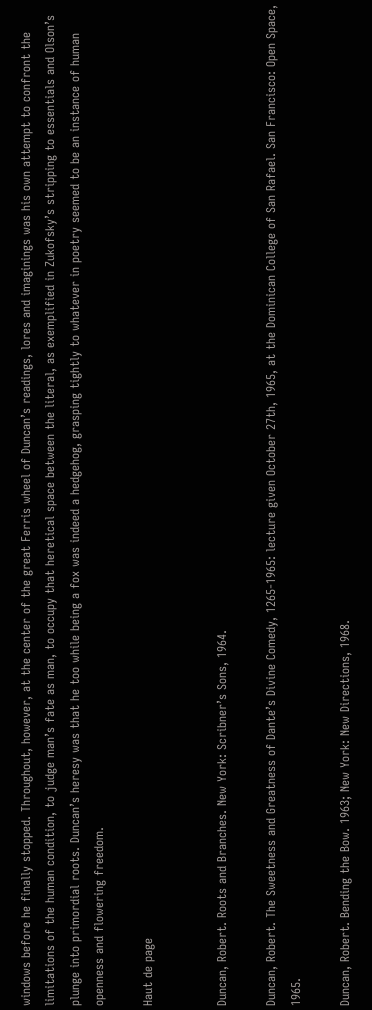windows before he finally stopped. Throughout, however, at the center of the great Ferris wheel of Duncan’s readings, lores and imaginings was his own attempt to confront the limitations of the human condition, to judge man’s fate as man, to occupy that heretical space between the literal, as exemplified in Zukofsky’s stripping to essentials and Olson’s plunge into primordial roots. Duncan’s heresy was that he too while being a fox was indeed a hedgehog, grasping tightly to whatever in poetry seemed to be an instance of human openness and flowering freedom.

Haut de page


Duncan, Robert. Roots and Branches. New York: Scribner’s Sons, 1964.

Duncan, Robert. The Sweetness and Greatness of Dante’s Divine Comedy, 1265-1965: lecture given October 27th, 1965, at the Dominican College of San Rafael. San Francisco: Open Space, 1965.

Duncan, Robert. Bending the Bow. 1963; New York: New Directions, 1968.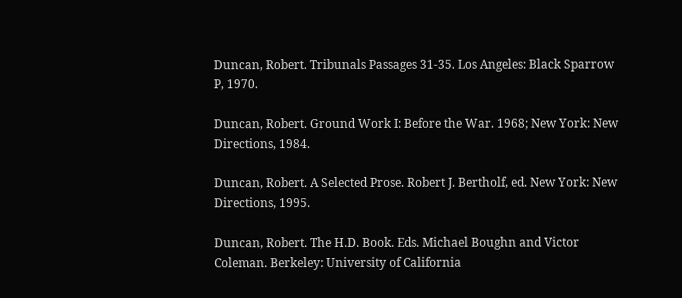Duncan, Robert. Tribunals Passages 31-35. Los Angeles: Black Sparrow P, 1970.

Duncan, Robert. Ground Work I: Before the War. 1968; New York: New Directions, 1984.

Duncan, Robert. A Selected Prose. Robert J. Bertholf, ed. New York: New Directions, 1995.

Duncan, Robert. The H.D. Book. Eds. Michael Boughn and Victor Coleman. Berkeley: University of California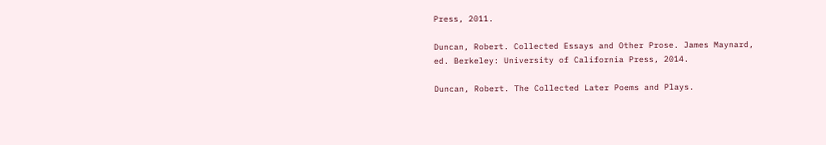Press, 2011.

Duncan, Robert. Collected Essays and Other Prose. James Maynard, ed. Berkeley: University of California Press, 2014.

Duncan, Robert. The Collected Later Poems and Plays.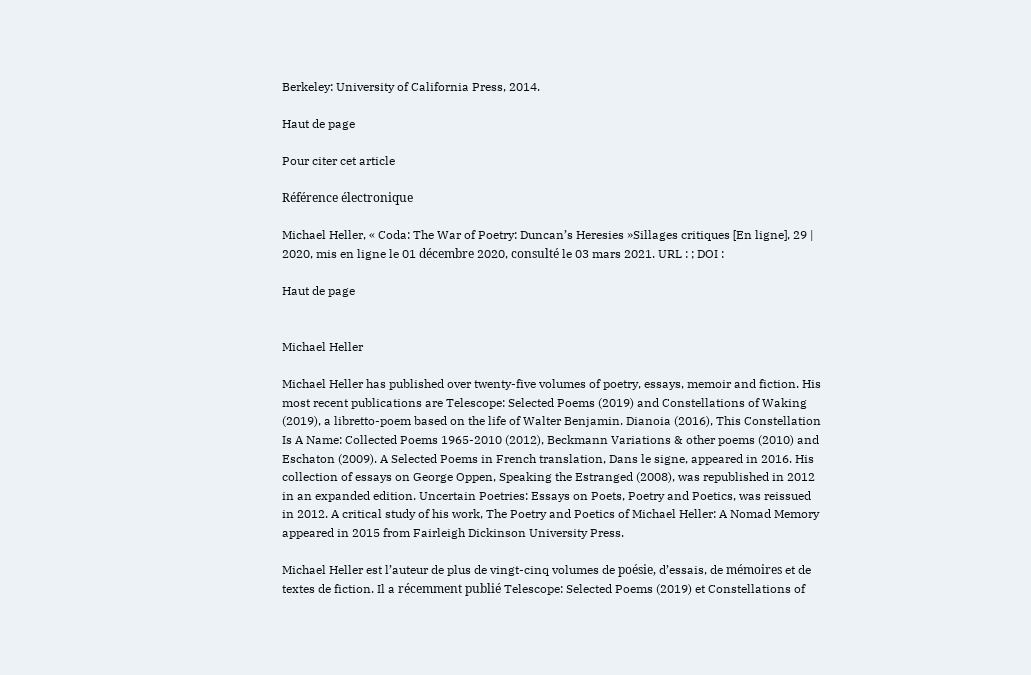Berkeley: University of California Press, 2014.

Haut de page

Pour citer cet article

Référence électronique

Michael Heller, « Coda: The War of Poetry: Duncan’s Heresies »Sillages critiques [En ligne], 29 | 2020, mis en ligne le 01 décembre 2020, consulté le 03 mars 2021. URL : ; DOI :

Haut de page


Michael Heller

Michael Heller has published over twenty-five volumes of poetry, essays, memoir and fiction. His most recent publications are Telescope: Selected Poems (2019) and Constellations of Waking (2019), a libretto-poem based on the life of Walter Benjamin. Dianoia (2016), This Constellation Is A Name: Collected Poems 1965-2010 (2012), Beckmann Variations & other poems (2010) and Eschaton (2009). A Selected Poems in French translation, Dans le signe, appeared in 2016. His collection of essays on George Oppen, Speaking the Estranged (2008), was republished in 2012 in an expanded edition. Uncertain Poetries: Essays on Poets, Poetry and Poetics, was reissued in 2012. A critical study of his work, The Poetry and Poetics of Michael Heller: A Nomad Memory appeared in 2015 from Fairleigh Dickinson University Press.

Michael Heller est l’auteur de plus de vingt-cinq volumes de poésie, d’essais, de mémoires et de textes de fiction. Il a récemment publié Telescope: Selected Poems (2019) et Constellations of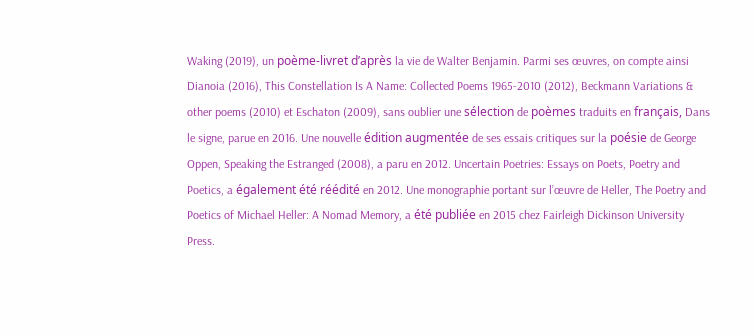Waking (2019), un poème-livret d’après la vie de Walter Benjamin. Parmi ses œuvres, on compte ainsi Dianoia (2016), This Constellation Is A Name: Collected Poems 1965-2010 (2012), Beckmann Variations & other poems (2010) et Eschaton (2009), sans oublier une sélection de poèmes traduits en français, Dans le signe, parue en 2016. Une nouvelle édition augmentée de ses essais critiques sur la poésie de George Oppen, Speaking the Estranged (2008), a paru en 2012. Uncertain Poetries: Essays on Poets, Poetry and Poetics, a également été réédité en 2012. Une monographie portant sur l’œuvre de Heller, The Poetry and Poetics of Michael Heller: A Nomad Memory, a été publiée en 2015 chez Fairleigh Dickinson University Press.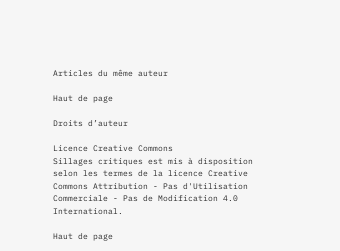Articles du même auteur

Haut de page

Droits d’auteur

Licence Creative Commons
Sillages critiques est mis à disposition selon les termes de la licence Creative Commons Attribution - Pas d'Utilisation Commerciale - Pas de Modification 4.0 International.

Haut de page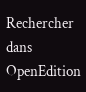Rechercher dans OpenEdition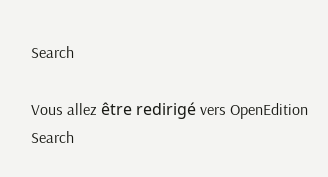Search

Vous allez être redirigé vers OpenEdition Search